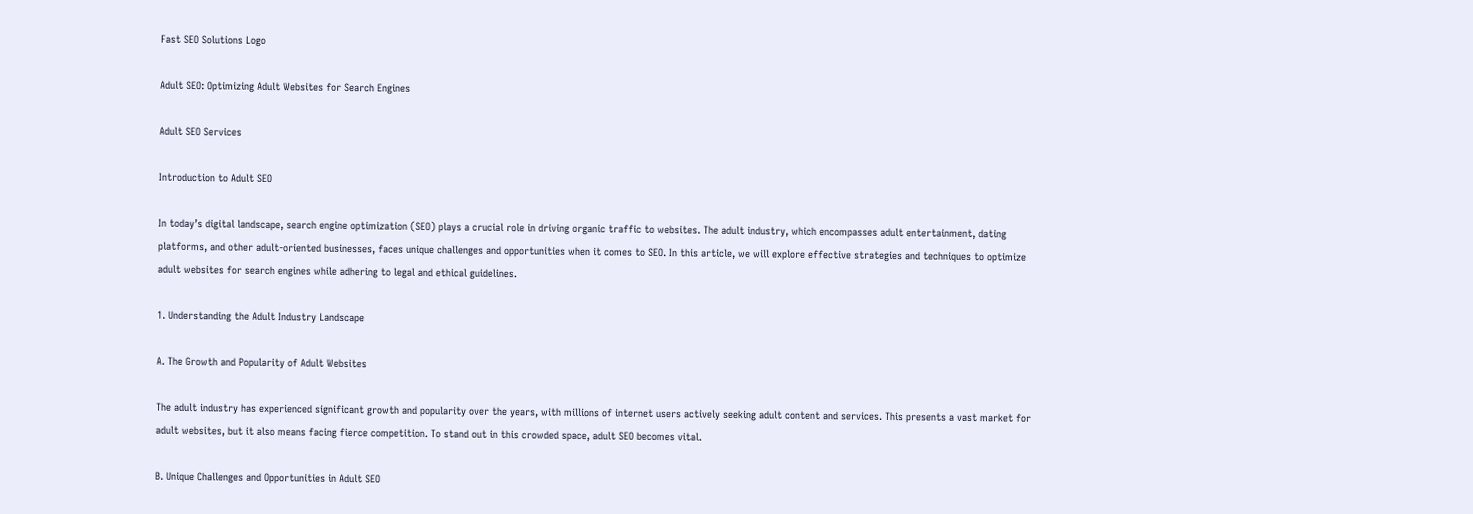Fast SEO Solutions Logo

Adult SEO: Optimizing Adult Websites for Search Engines

Adult SEO Services

Introduction to Adult SEO

In today’s digital landscape, search engine optimization (SEO) plays a crucial role in driving organic traffic to websites. The adult industry, which encompasses adult entertainment, dating platforms, and other adult-oriented businesses, faces unique challenges and opportunities when it comes to SEO. In this article, we will explore effective strategies and techniques to optimize adult websites for search engines while adhering to legal and ethical guidelines.

1. Understanding the Adult Industry Landscape

A. The Growth and Popularity of Adult Websites

The adult industry has experienced significant growth and popularity over the years, with millions of internet users actively seeking adult content and services. This presents a vast market for adult websites, but it also means facing fierce competition. To stand out in this crowded space, adult SEO becomes vital.

B. Unique Challenges and Opportunities in Adult SEO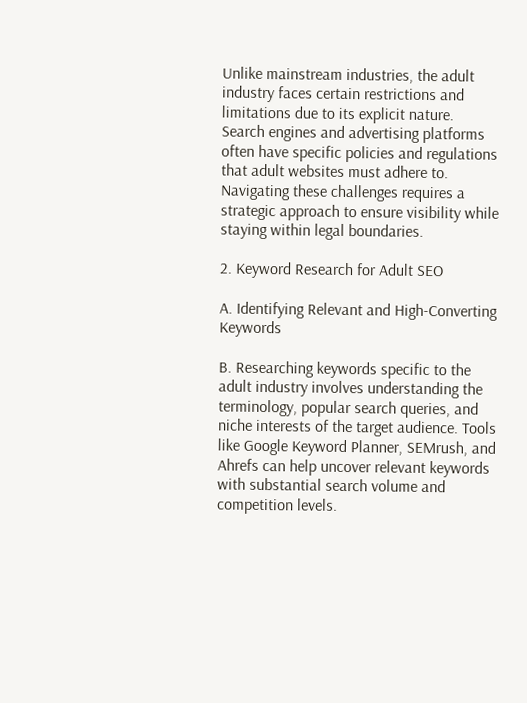Unlike mainstream industries, the adult industry faces certain restrictions and limitations due to its explicit nature. Search engines and advertising platforms often have specific policies and regulations that adult websites must adhere to. Navigating these challenges requires a strategic approach to ensure visibility while staying within legal boundaries.

2. Keyword Research for Adult SEO

A. Identifying Relevant and High-Converting Keywords

B. Researching keywords specific to the adult industry involves understanding the terminology, popular search queries, and niche interests of the target audience. Tools like Google Keyword Planner, SEMrush, and Ahrefs can help uncover relevant keywords with substantial search volume and competition levels.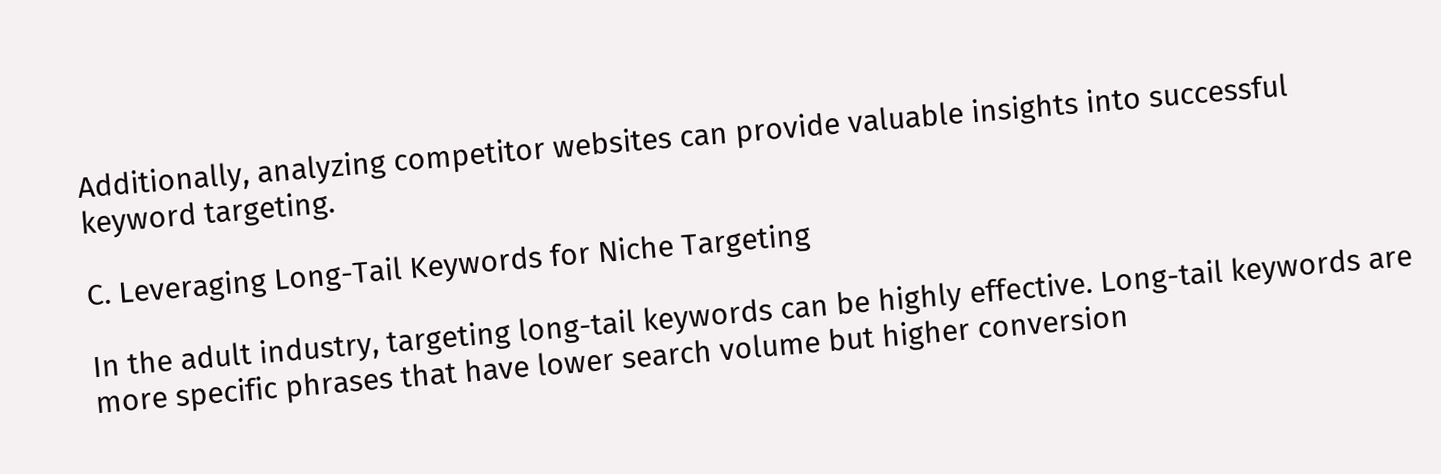Additionally, analyzing competitor websites can provide valuable insights into successful keyword targeting.

C. Leveraging Long-Tail Keywords for Niche Targeting

In the adult industry, targeting long-tail keywords can be highly effective. Long-tail keywords are more specific phrases that have lower search volume but higher conversion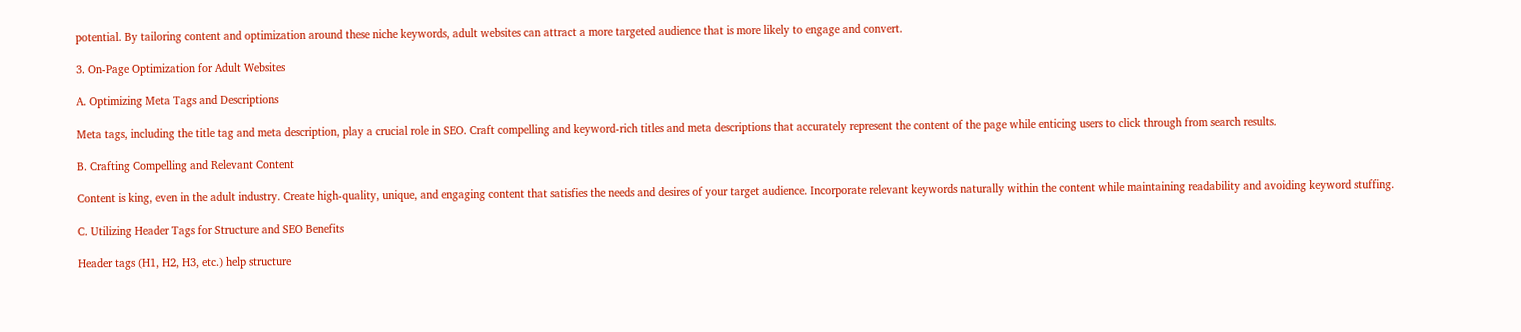potential. By tailoring content and optimization around these niche keywords, adult websites can attract a more targeted audience that is more likely to engage and convert.

3. On-Page Optimization for Adult Websites

A. Optimizing Meta Tags and Descriptions

Meta tags, including the title tag and meta description, play a crucial role in SEO. Craft compelling and keyword-rich titles and meta descriptions that accurately represent the content of the page while enticing users to click through from search results.

B. Crafting Compelling and Relevant Content

Content is king, even in the adult industry. Create high-quality, unique, and engaging content that satisfies the needs and desires of your target audience. Incorporate relevant keywords naturally within the content while maintaining readability and avoiding keyword stuffing.

C. Utilizing Header Tags for Structure and SEO Benefits

Header tags (H1, H2, H3, etc.) help structure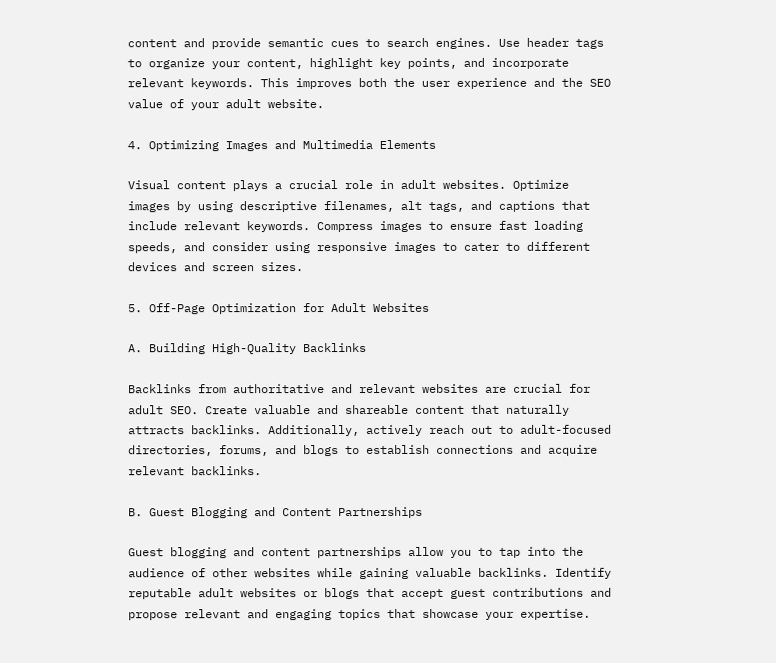content and provide semantic cues to search engines. Use header tags to organize your content, highlight key points, and incorporate relevant keywords. This improves both the user experience and the SEO value of your adult website.

4. Optimizing Images and Multimedia Elements

Visual content plays a crucial role in adult websites. Optimize images by using descriptive filenames, alt tags, and captions that include relevant keywords. Compress images to ensure fast loading speeds, and consider using responsive images to cater to different devices and screen sizes.

5. Off-Page Optimization for Adult Websites

A. Building High-Quality Backlinks

Backlinks from authoritative and relevant websites are crucial for adult SEO. Create valuable and shareable content that naturally attracts backlinks. Additionally, actively reach out to adult-focused directories, forums, and blogs to establish connections and acquire relevant backlinks.

B. Guest Blogging and Content Partnerships

Guest blogging and content partnerships allow you to tap into the audience of other websites while gaining valuable backlinks. Identify reputable adult websites or blogs that accept guest contributions and propose relevant and engaging topics that showcase your expertise.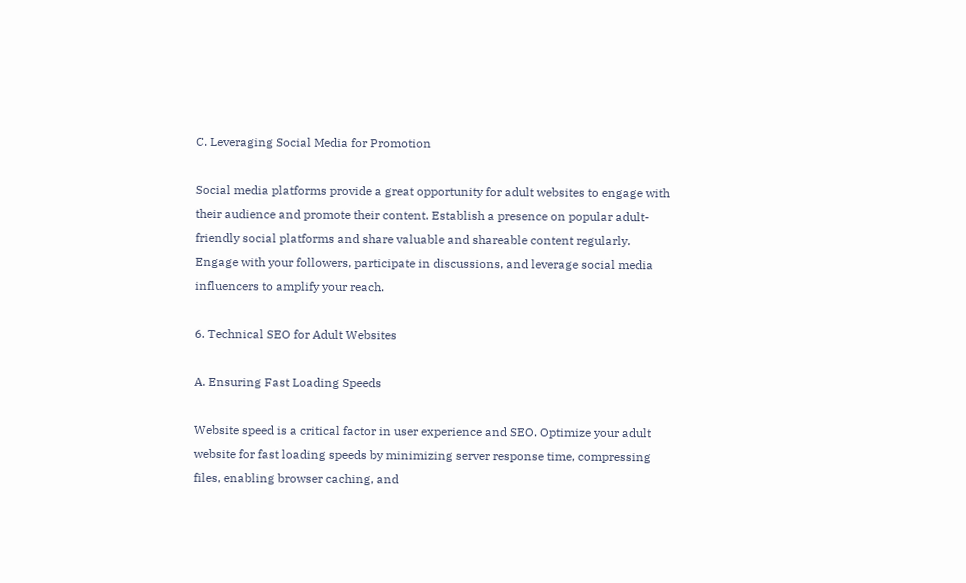C. Leveraging Social Media for Promotion

Social media platforms provide a great opportunity for adult websites to engage with their audience and promote their content. Establish a presence on popular adult-friendly social platforms and share valuable and shareable content regularly. Engage with your followers, participate in discussions, and leverage social media influencers to amplify your reach.

6. Technical SEO for Adult Websites

A. Ensuring Fast Loading Speeds

Website speed is a critical factor in user experience and SEO. Optimize your adult website for fast loading speeds by minimizing server response time, compressing files, enabling browser caching, and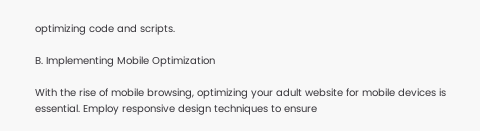optimizing code and scripts.

B. Implementing Mobile Optimization

With the rise of mobile browsing, optimizing your adult website for mobile devices is essential. Employ responsive design techniques to ensure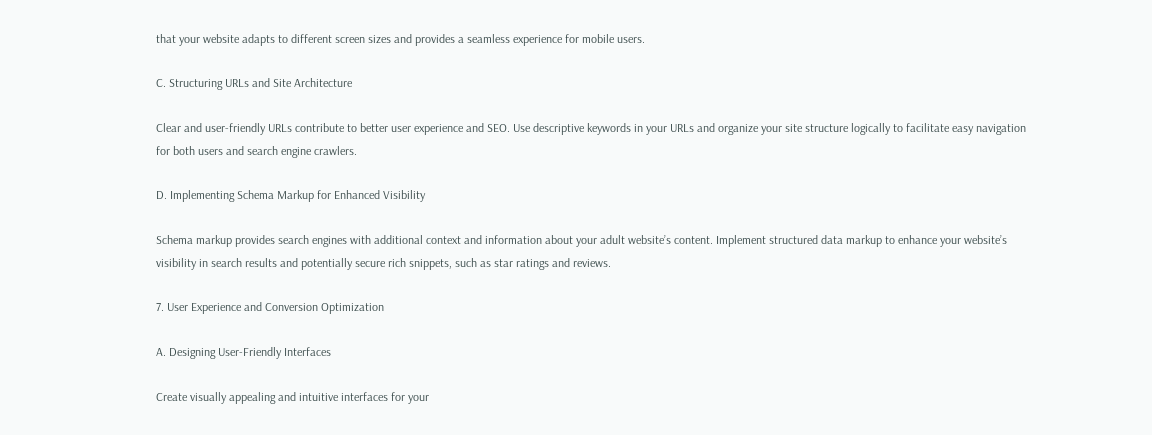that your website adapts to different screen sizes and provides a seamless experience for mobile users.

C. Structuring URLs and Site Architecture

Clear and user-friendly URLs contribute to better user experience and SEO. Use descriptive keywords in your URLs and organize your site structure logically to facilitate easy navigation for both users and search engine crawlers.

D. Implementing Schema Markup for Enhanced Visibility

Schema markup provides search engines with additional context and information about your adult website’s content. Implement structured data markup to enhance your website’s visibility in search results and potentially secure rich snippets, such as star ratings and reviews.

7. User Experience and Conversion Optimization

A. Designing User-Friendly Interfaces

Create visually appealing and intuitive interfaces for your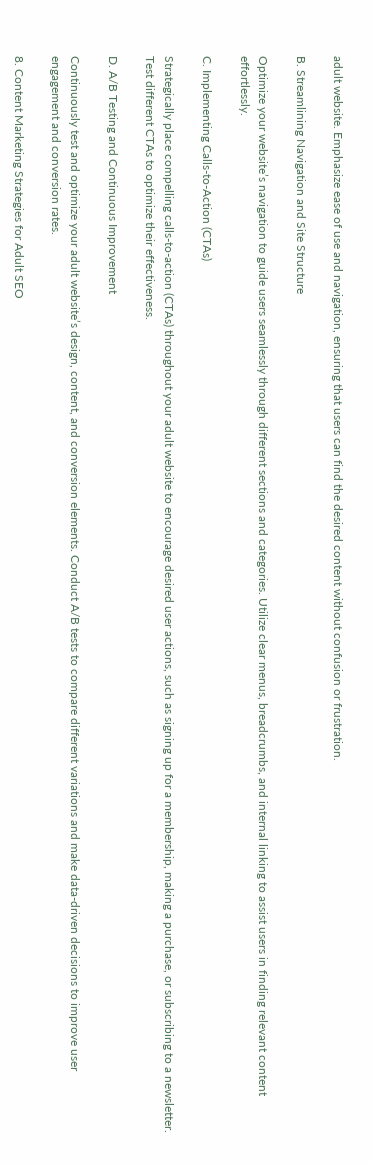adult website. Emphasize ease of use and navigation, ensuring that users can find the desired content without confusion or frustration.

B. Streamlining Navigation and Site Structure

Optimize your website’s navigation to guide users seamlessly through different sections and categories. Utilize clear menus, breadcrumbs, and internal linking to assist users in finding relevant content effortlessly.

C. Implementing Calls-to-Action (CTAs)

Strategically place compelling calls-to-action (CTAs) throughout your adult website to encourage desired user actions, such as signing up for a membership, making a purchase, or subscribing to a newsletter. Test different CTAs to optimize their effectiveness.

D. A/B Testing and Continuous Improvement

Continuously test and optimize your adult website’s design, content, and conversion elements. Conduct A/B tests to compare different variations and make data-driven decisions to improve user engagement and conversion rates.

8. Content Marketing Strategies for Adult SEO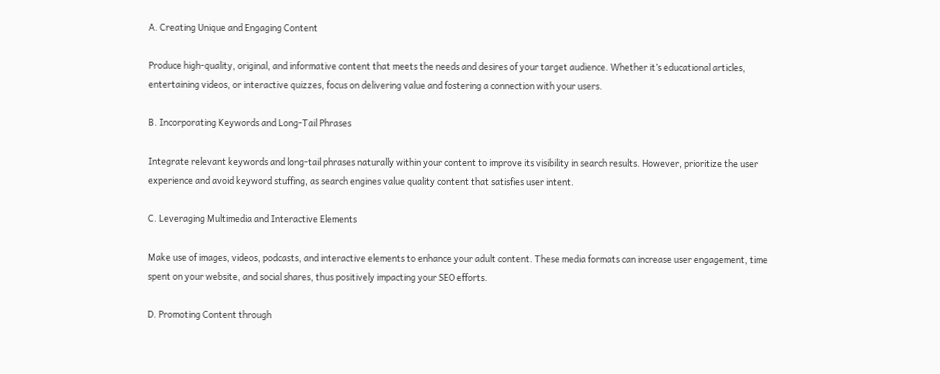A. Creating Unique and Engaging Content

Produce high-quality, original, and informative content that meets the needs and desires of your target audience. Whether it’s educational articles, entertaining videos, or interactive quizzes, focus on delivering value and fostering a connection with your users.

B. Incorporating Keywords and Long-Tail Phrases

Integrate relevant keywords and long-tail phrases naturally within your content to improve its visibility in search results. However, prioritize the user experience and avoid keyword stuffing, as search engines value quality content that satisfies user intent.

C. Leveraging Multimedia and Interactive Elements

Make use of images, videos, podcasts, and interactive elements to enhance your adult content. These media formats can increase user engagement, time spent on your website, and social shares, thus positively impacting your SEO efforts.

D. Promoting Content through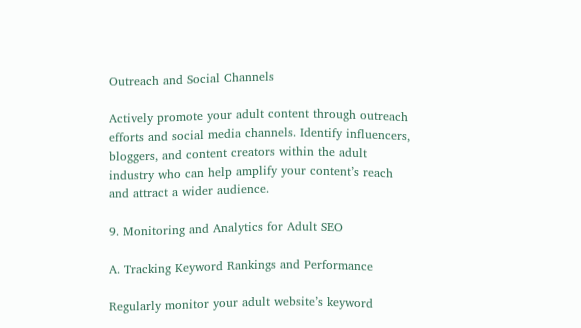Outreach and Social Channels

Actively promote your adult content through outreach efforts and social media channels. Identify influencers, bloggers, and content creators within the adult industry who can help amplify your content’s reach and attract a wider audience.

9. Monitoring and Analytics for Adult SEO

A. Tracking Keyword Rankings and Performance

Regularly monitor your adult website’s keyword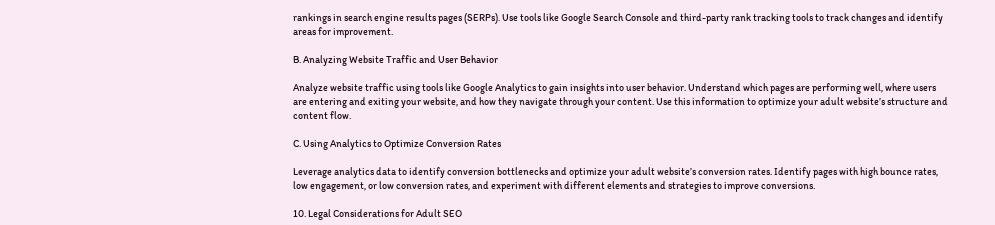rankings in search engine results pages (SERPs). Use tools like Google Search Console and third-party rank tracking tools to track changes and identify areas for improvement.

B. Analyzing Website Traffic and User Behavior

Analyze website traffic using tools like Google Analytics to gain insights into user behavior. Understand which pages are performing well, where users are entering and exiting your website, and how they navigate through your content. Use this information to optimize your adult website’s structure and content flow.

C. Using Analytics to Optimize Conversion Rates

Leverage analytics data to identify conversion bottlenecks and optimize your adult website’s conversion rates. Identify pages with high bounce rates, low engagement, or low conversion rates, and experiment with different elements and strategies to improve conversions.

10. Legal Considerations for Adult SEO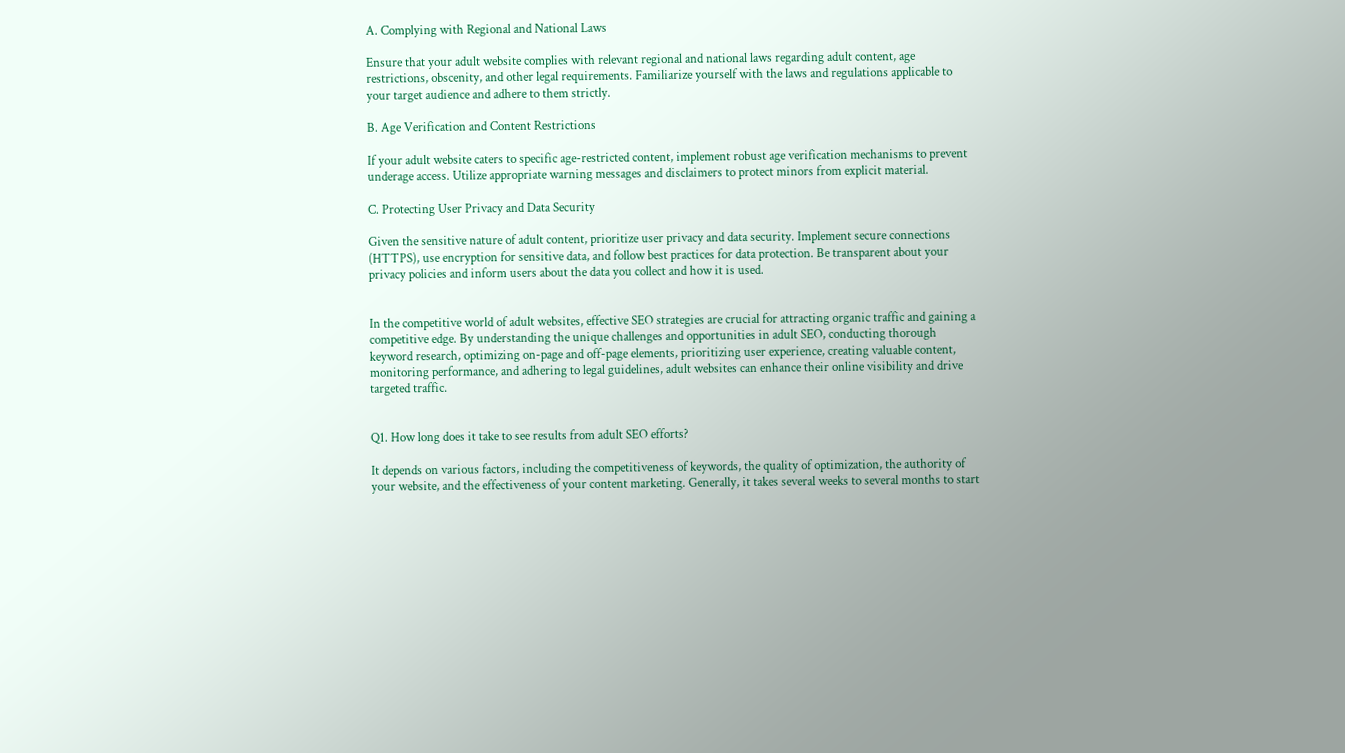A. Complying with Regional and National Laws

Ensure that your adult website complies with relevant regional and national laws regarding adult content, age restrictions, obscenity, and other legal requirements. Familiarize yourself with the laws and regulations applicable to your target audience and adhere to them strictly.

B. Age Verification and Content Restrictions

If your adult website caters to specific age-restricted content, implement robust age verification mechanisms to prevent underage access. Utilize appropriate warning messages and disclaimers to protect minors from explicit material.

C. Protecting User Privacy and Data Security

Given the sensitive nature of adult content, prioritize user privacy and data security. Implement secure connections (HTTPS), use encryption for sensitive data, and follow best practices for data protection. Be transparent about your privacy policies and inform users about the data you collect and how it is used.


In the competitive world of adult websites, effective SEO strategies are crucial for attracting organic traffic and gaining a competitive edge. By understanding the unique challenges and opportunities in adult SEO, conducting thorough keyword research, optimizing on-page and off-page elements, prioritizing user experience, creating valuable content, monitoring performance, and adhering to legal guidelines, adult websites can enhance their online visibility and drive targeted traffic.


Q1. How long does it take to see results from adult SEO efforts?

It depends on various factors, including the competitiveness of keywords, the quality of optimization, the authority of your website, and the effectiveness of your content marketing. Generally, it takes several weeks to several months to start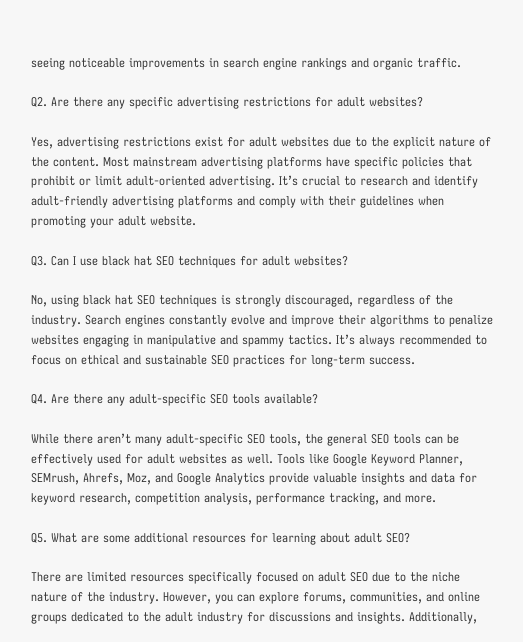seeing noticeable improvements in search engine rankings and organic traffic.

Q2. Are there any specific advertising restrictions for adult websites?

Yes, advertising restrictions exist for adult websites due to the explicit nature of the content. Most mainstream advertising platforms have specific policies that prohibit or limit adult-oriented advertising. It’s crucial to research and identify adult-friendly advertising platforms and comply with their guidelines when promoting your adult website.

Q3. Can I use black hat SEO techniques for adult websites?

No, using black hat SEO techniques is strongly discouraged, regardless of the industry. Search engines constantly evolve and improve their algorithms to penalize websites engaging in manipulative and spammy tactics. It’s always recommended to focus on ethical and sustainable SEO practices for long-term success.

Q4. Are there any adult-specific SEO tools available?

While there aren’t many adult-specific SEO tools, the general SEO tools can be effectively used for adult websites as well. Tools like Google Keyword Planner, SEMrush, Ahrefs, Moz, and Google Analytics provide valuable insights and data for keyword research, competition analysis, performance tracking, and more.

Q5. What are some additional resources for learning about adult SEO?

There are limited resources specifically focused on adult SEO due to the niche nature of the industry. However, you can explore forums, communities, and online groups dedicated to the adult industry for discussions and insights. Additionally,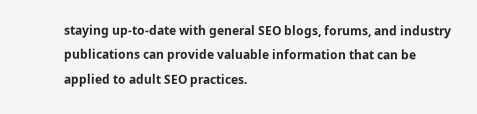staying up-to-date with general SEO blogs, forums, and industry publications can provide valuable information that can be applied to adult SEO practices.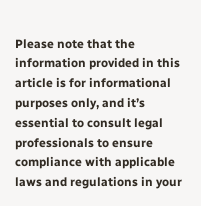Please note that the information provided in this article is for informational purposes only, and it’s essential to consult legal professionals to ensure compliance with applicable laws and regulations in your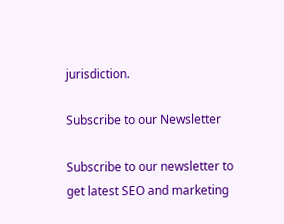jurisdiction.

Subscribe to our Newsletter

Subscribe to our newsletter to get latest SEO and marketing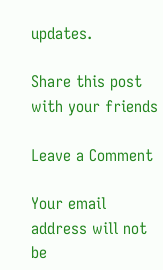updates.

Share this post with your friends

Leave a Comment

Your email address will not be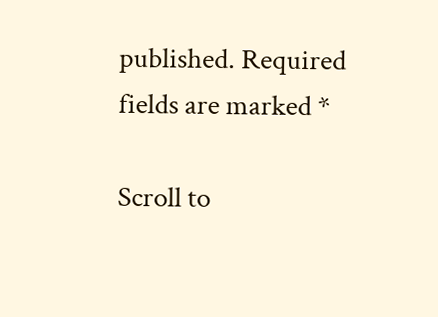published. Required fields are marked *

Scroll to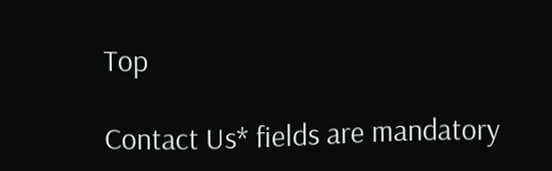Top

Contact Us* fields are mandatory